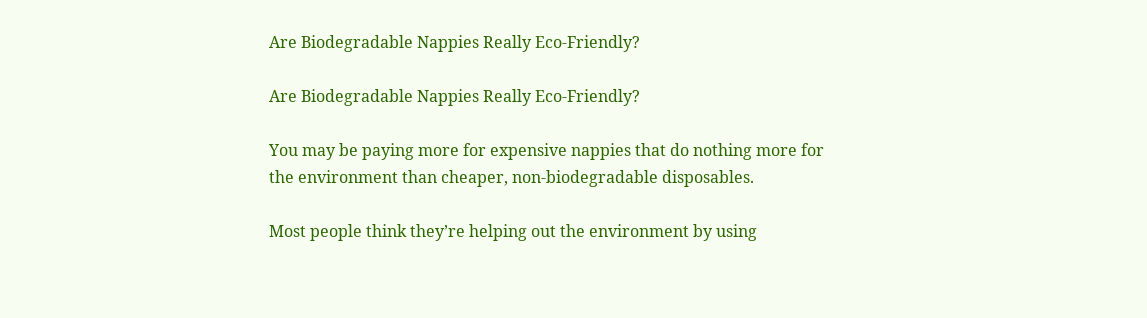Are Biodegradable Nappies Really Eco-Friendly?

Are Biodegradable Nappies Really Eco-Friendly?

You may be paying more for expensive nappies that do nothing more for the environment than cheaper, non-biodegradable disposables.

Most people think they’re helping out the environment by using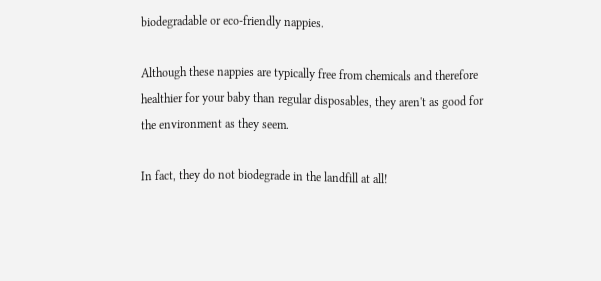biodegradable or eco-friendly nappies.

Although these nappies are typically free from chemicals and therefore healthier for your baby than regular disposables, they aren't as good for the environment as they seem.

In fact, they do not biodegrade in the landfill at all!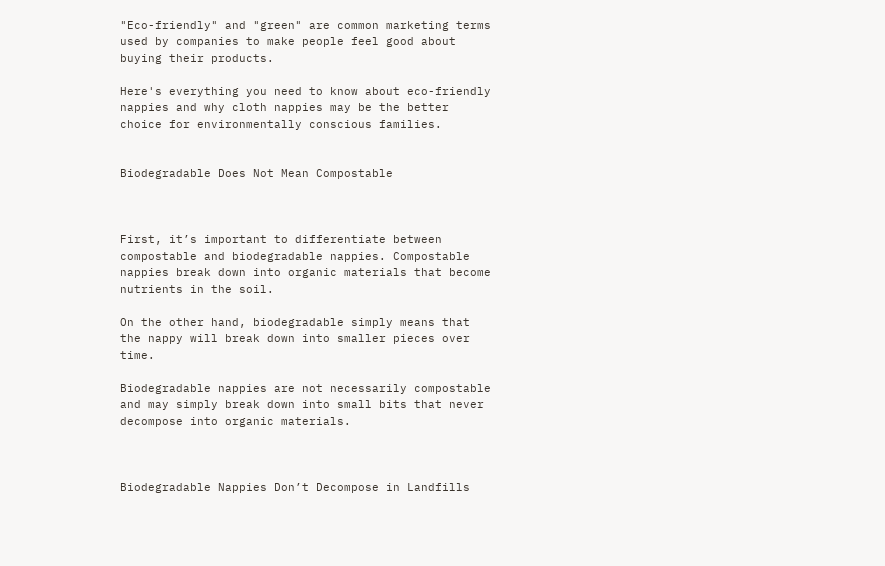"Eco-friendly" and "green" are common marketing terms used by companies to make people feel good about buying their products.

Here's everything you need to know about eco-friendly nappies and why cloth nappies may be the better choice for environmentally conscious families.


Biodegradable Does Not Mean Compostable



First, it’s important to differentiate between compostable and biodegradable nappies. Compostable nappies break down into organic materials that become nutrients in the soil.

On the other hand, biodegradable simply means that the nappy will break down into smaller pieces over time.

Biodegradable nappies are not necessarily compostable and may simply break down into small bits that never decompose into organic materials.



Biodegradable Nappies Don’t Decompose in Landfills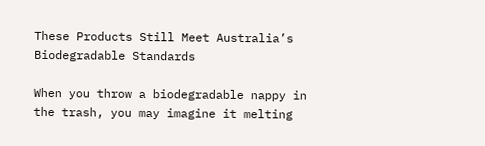These Products Still Meet Australia’s Biodegradable Standards

When you throw a biodegradable nappy in the trash, you may imagine it melting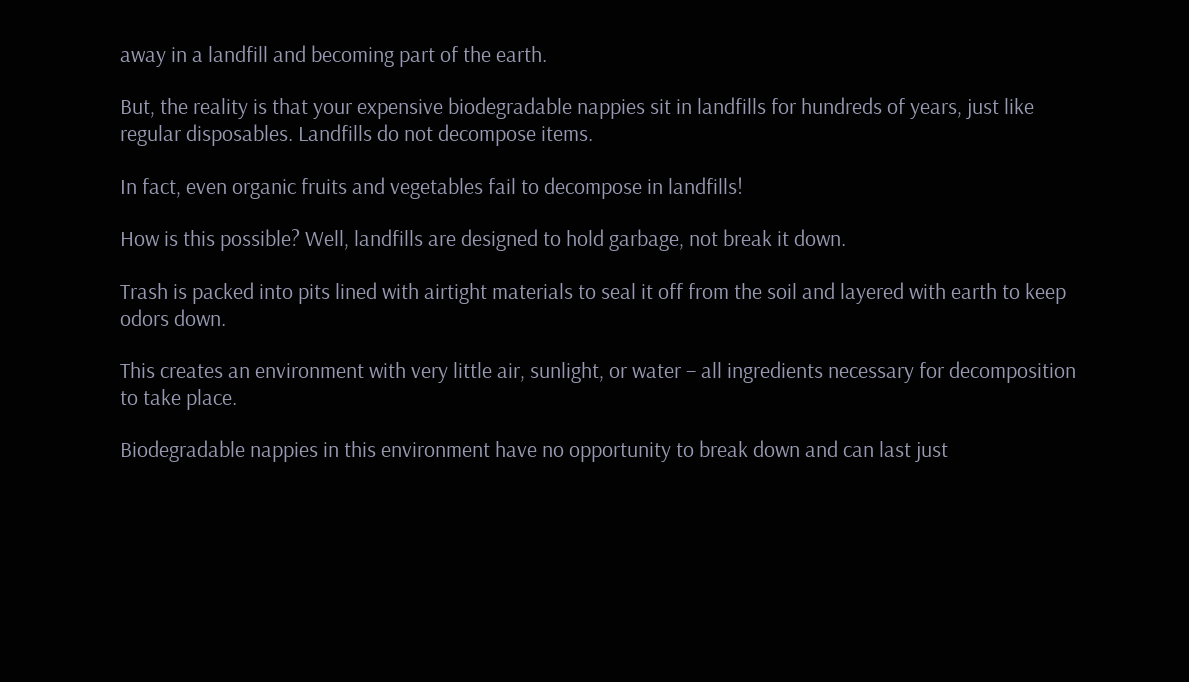away in a landfill and becoming part of the earth.

But, the reality is that your expensive biodegradable nappies sit in landfills for hundreds of years, just like regular disposables. Landfills do not decompose items.

In fact, even organic fruits and vegetables fail to decompose in landfills!

How is this possible? Well, landfills are designed to hold garbage, not break it down.

Trash is packed into pits lined with airtight materials to seal it off from the soil and layered with earth to keep odors down.

This creates an environment with very little air, sunlight, or water – all ingredients necessary for decomposition to take place.

Biodegradable nappies in this environment have no opportunity to break down and can last just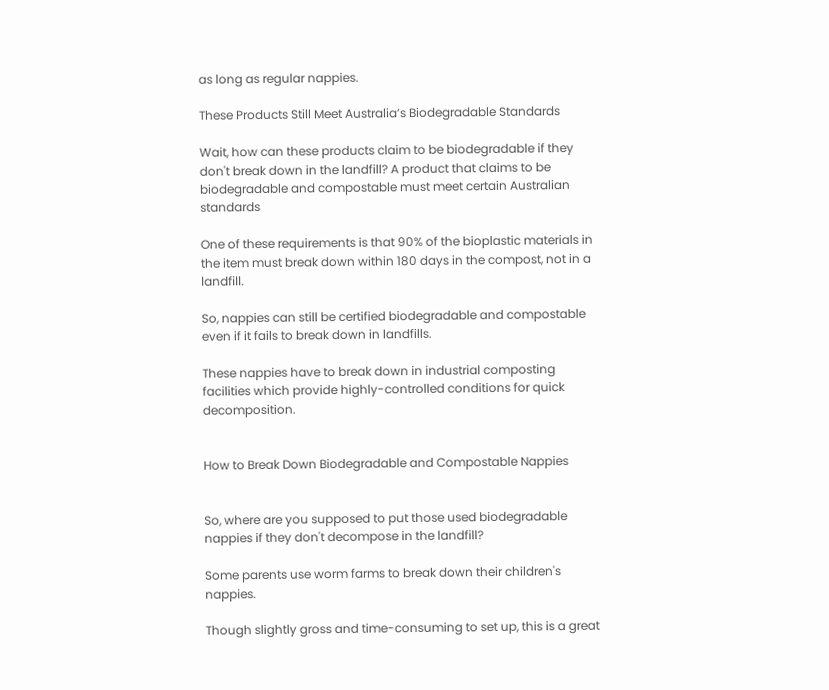as long as regular nappies.

These Products Still Meet Australia’s Biodegradable Standards

Wait, how can these products claim to be biodegradable if they don't break down in the landfill? A product that claims to be biodegradable and compostable must meet certain Australian standards

One of these requirements is that 90% of the bioplastic materials in the item must break down within 180 days in the compost, not in a landfill.

So, nappies can still be certified biodegradable and compostable even if it fails to break down in landfills.

These nappies have to break down in industrial composting facilities which provide highly-controlled conditions for quick decomposition.


How to Break Down Biodegradable and Compostable Nappies


So, where are you supposed to put those used biodegradable nappies if they don't decompose in the landfill?

Some parents use worm farms to break down their children's nappies.

Though slightly gross and time-consuming to set up, this is a great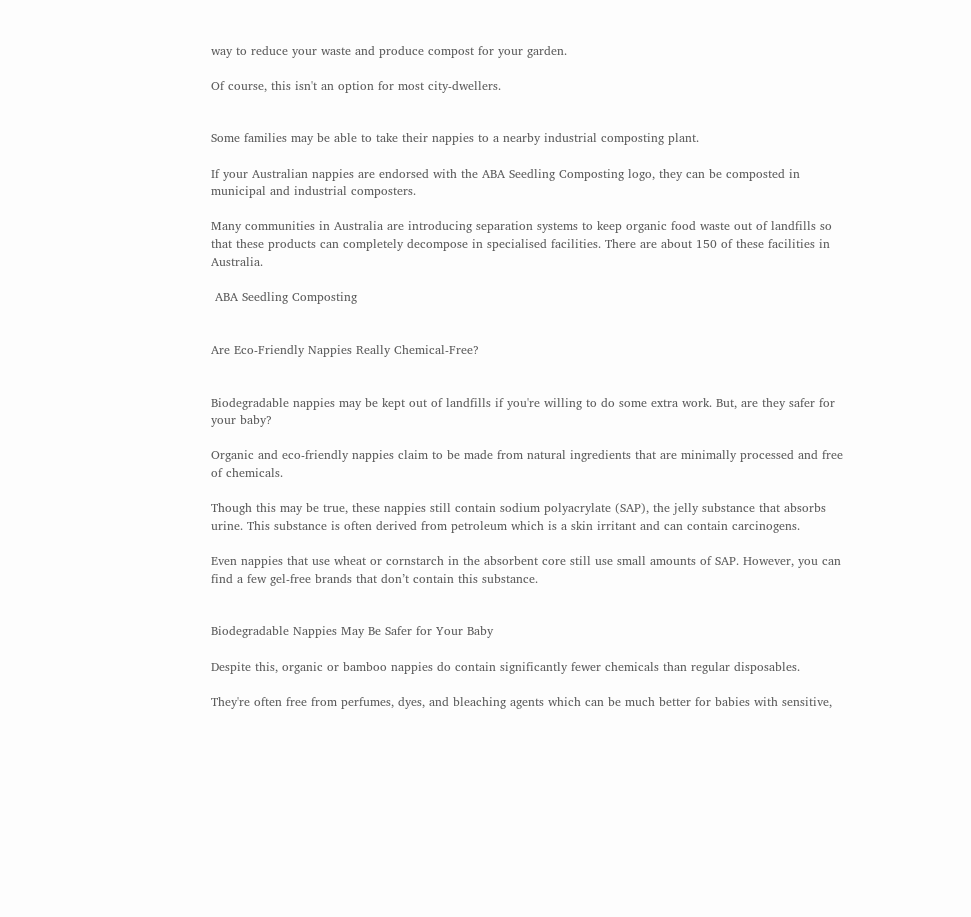way to reduce your waste and produce compost for your garden.

Of course, this isn't an option for most city-dwellers.


Some families may be able to take their nappies to a nearby industrial composting plant.

If your Australian nappies are endorsed with the ABA Seedling Composting logo, they can be composted in municipal and industrial composters.

Many communities in Australia are introducing separation systems to keep organic food waste out of landfills so that these products can completely decompose in specialised facilities. There are about 150 of these facilities in Australia.

 ABA Seedling Composting


Are Eco-Friendly Nappies Really Chemical-Free?


Biodegradable nappies may be kept out of landfills if you're willing to do some extra work. But, are they safer for your baby?

Organic and eco-friendly nappies claim to be made from natural ingredients that are minimally processed and free of chemicals.

Though this may be true, these nappies still contain sodium polyacrylate (SAP), the jelly substance that absorbs urine. This substance is often derived from petroleum which is a skin irritant and can contain carcinogens.

Even nappies that use wheat or cornstarch in the absorbent core still use small amounts of SAP. However, you can find a few gel-free brands that don’t contain this substance.


Biodegradable Nappies May Be Safer for Your Baby

Despite this, organic or bamboo nappies do contain significantly fewer chemicals than regular disposables.

They're often free from perfumes, dyes, and bleaching agents which can be much better for babies with sensitive,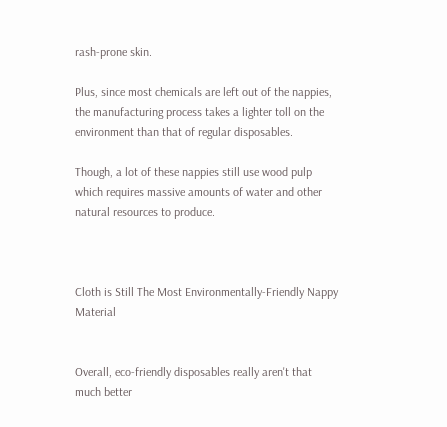rash-prone skin.

Plus, since most chemicals are left out of the nappies, the manufacturing process takes a lighter toll on the environment than that of regular disposables.

Though, a lot of these nappies still use wood pulp which requires massive amounts of water and other natural resources to produce.



Cloth is Still The Most Environmentally-Friendly Nappy Material


Overall, eco-friendly disposables really aren't that much better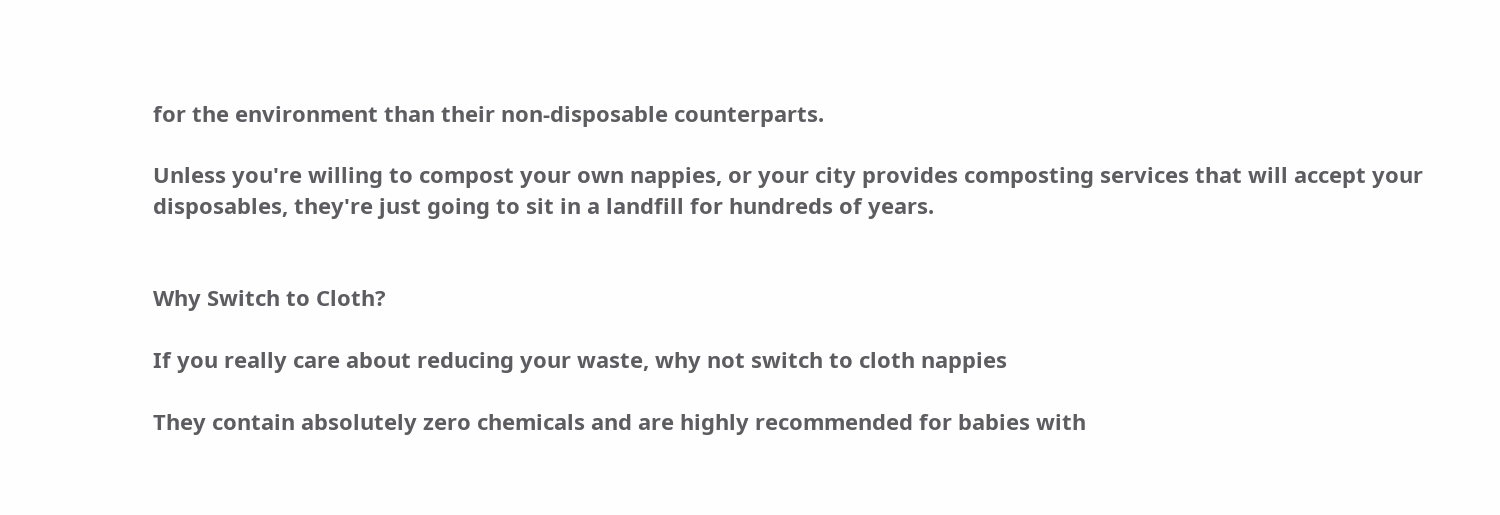for the environment than their non-disposable counterparts.

Unless you're willing to compost your own nappies, or your city provides composting services that will accept your disposables, they're just going to sit in a landfill for hundreds of years.


Why Switch to Cloth?

If you really care about reducing your waste, why not switch to cloth nappies

They contain absolutely zero chemicals and are highly recommended for babies with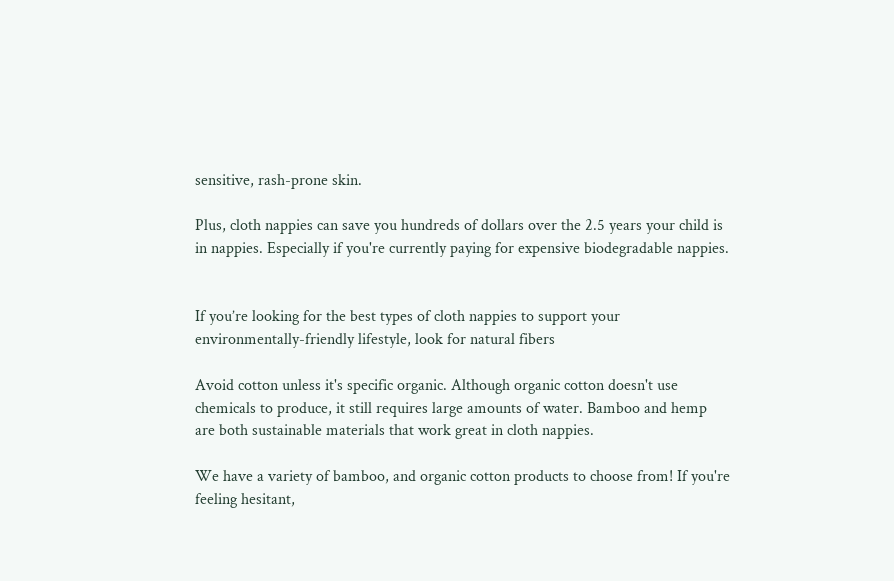sensitive, rash-prone skin.

Plus, cloth nappies can save you hundreds of dollars over the 2.5 years your child is in nappies. Especially if you're currently paying for expensive biodegradable nappies.


If you’re looking for the best types of cloth nappies to support your environmentally-friendly lifestyle, look for natural fibers

Avoid cotton unless it's specific organic. Although organic cotton doesn't use chemicals to produce, it still requires large amounts of water. Bamboo and hemp are both sustainable materials that work great in cloth nappies.

We have a variety of bamboo, and organic cotton products to choose from! If you're feeling hesitant,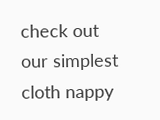check out our simplest cloth nappy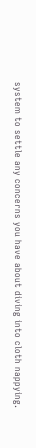system to settle any concerns you have about diving into cloth nappying.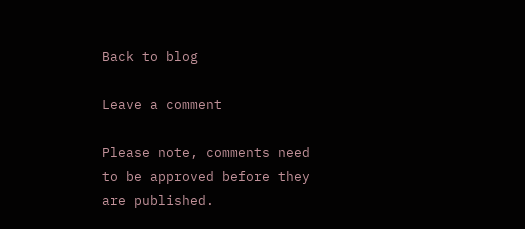Back to blog

Leave a comment

Please note, comments need to be approved before they are published.